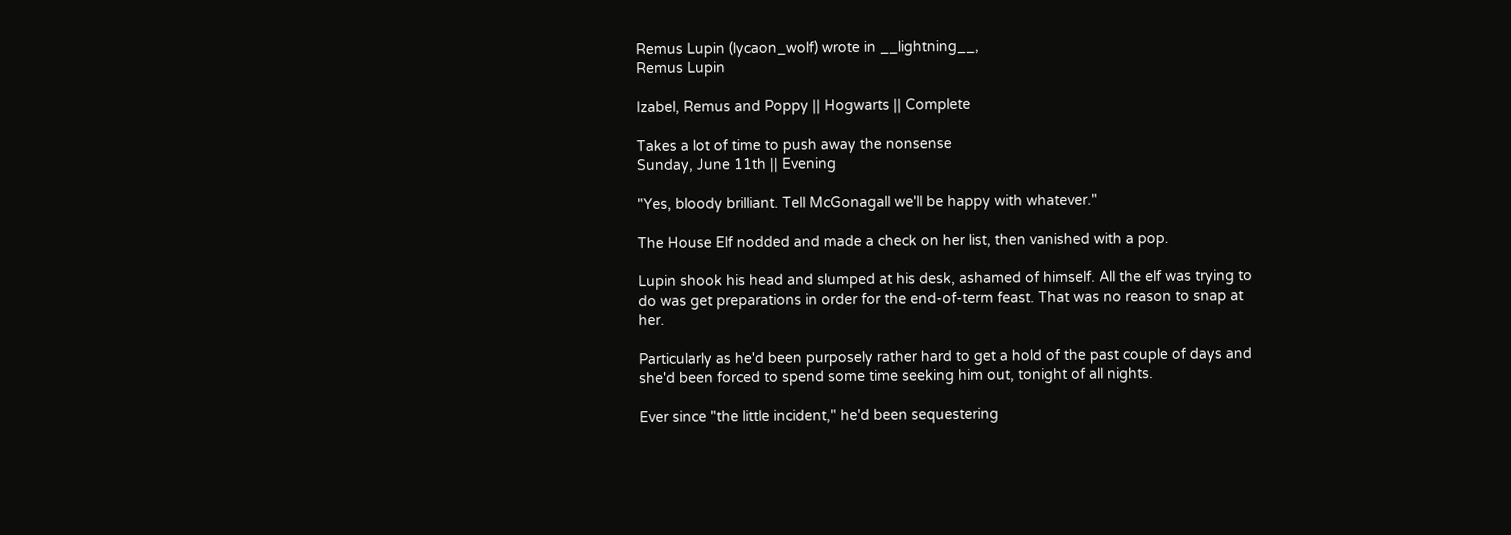Remus Lupin (lycaon_wolf) wrote in __lightning__,
Remus Lupin

Izabel, Remus and Poppy || Hogwarts || Complete

Takes a lot of time to push away the nonsense
Sunday, June 11th || Evening

"Yes, bloody brilliant. Tell McGonagall we'll be happy with whatever."

The House Elf nodded and made a check on her list, then vanished with a pop.

Lupin shook his head and slumped at his desk, ashamed of himself. All the elf was trying to do was get preparations in order for the end-of-term feast. That was no reason to snap at her.

Particularly as he'd been purposely rather hard to get a hold of the past couple of days and she'd been forced to spend some time seeking him out, tonight of all nights.

Ever since "the little incident," he'd been sequestering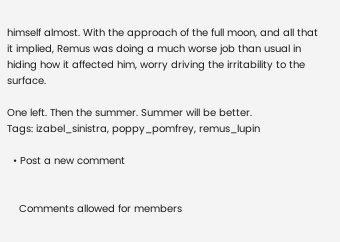himself almost. With the approach of the full moon, and all that it implied, Remus was doing a much worse job than usual in hiding how it affected him, worry driving the irritability to the surface.

One left. Then the summer. Summer will be better.
Tags: izabel_sinistra, poppy_pomfrey, remus_lupin

  • Post a new comment


    Comments allowed for members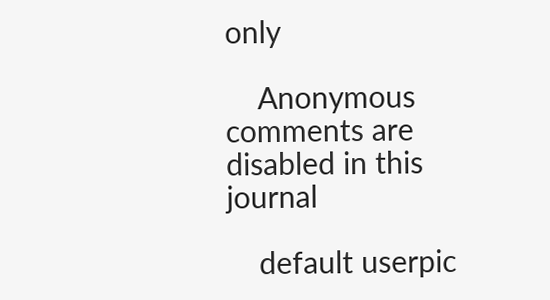only

    Anonymous comments are disabled in this journal

    default userpic